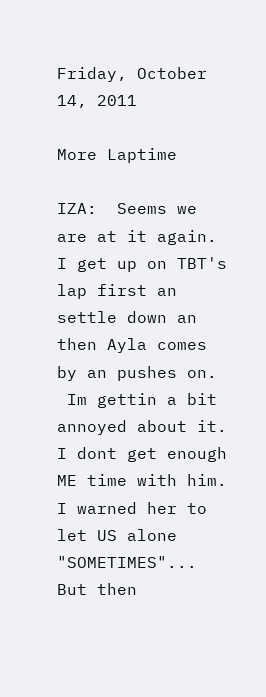Friday, October 14, 2011

More Laptime

IZA:  Seems we are at it again.  I get up on TBT's lap first an settle down an then Ayla comes by an pushes on.
 Im gettin a bit annoyed about it.  I dont get enough ME time with him.
I warned her to let US alone "SOMETIMES"...
But then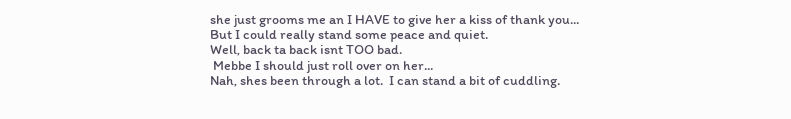she just grooms me an I HAVE to give her a kiss of thank you...
But I could really stand some peace and quiet.
Well, back ta back isnt TOO bad.
 Mebbe I should just roll over on her...
Nah, shes been through a lot.  I can stand a bit of cuddling.